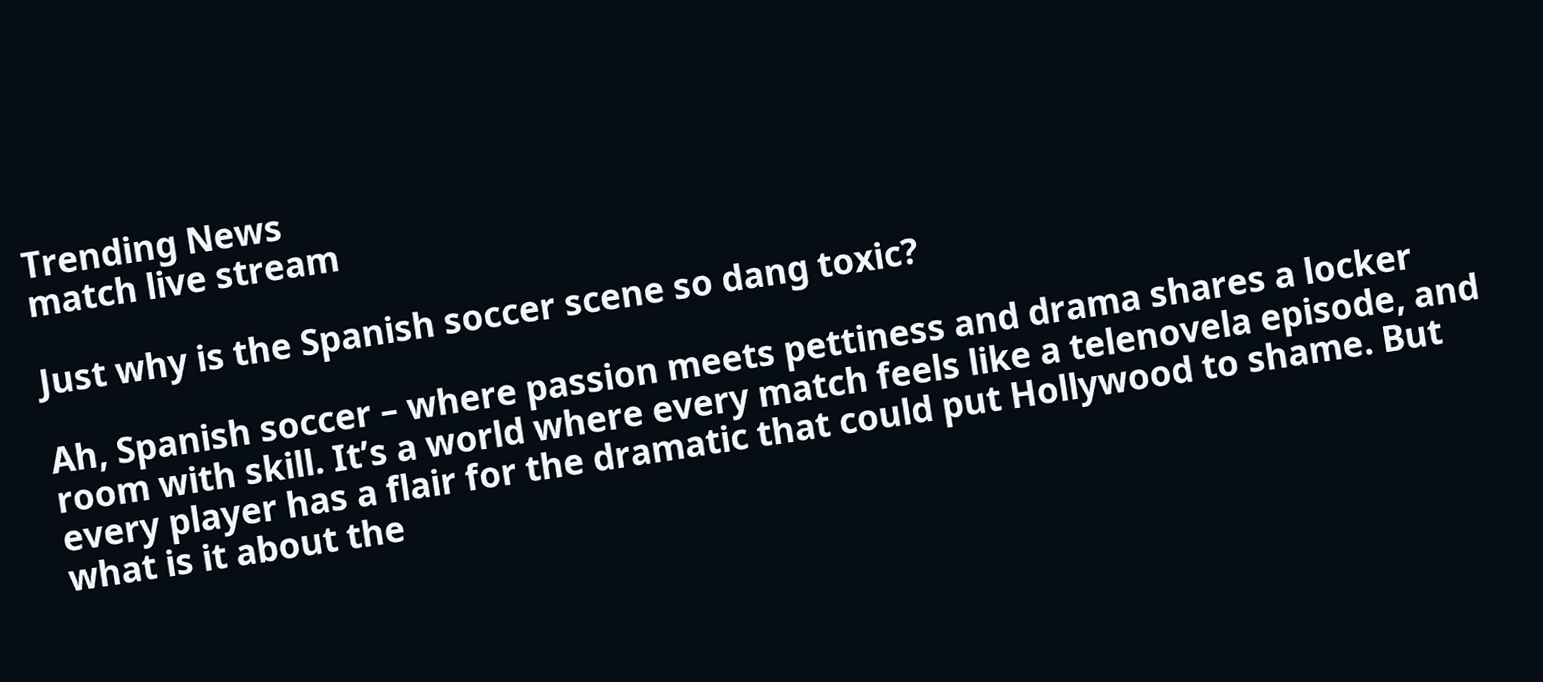Trending News
match live stream

Just why is the Spanish soccer scene so dang toxic?

Ah, Spanish soccer – where passion meets pettiness and drama shares a locker room with skill. It’s a world where every match feels like a telenovela episode, and every player has a flair for the dramatic that could put Hollywood to shame. But what is it about the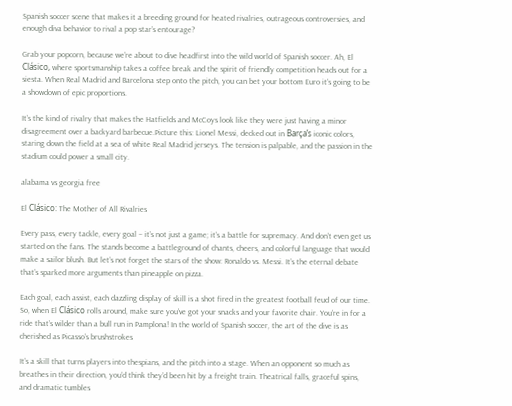Spanish soccer scene that makes it a breeding ground for heated rivalries, outrageous controversies, and enough diva behavior to rival a pop star’s entourage?

Grab your popcorn, because we’re about to dive headfirst into the wild world of Spanish soccer. Ah, El Clásico, where sportsmanship takes a coffee break and the spirit of friendly competition heads out for a siesta. When Real Madrid and Barcelona step onto the pitch, you can bet your bottom Euro it’s going to be a showdown of epic proportions.

It’s the kind of rivalry that makes the Hatfields and McCoys look like they were just having a minor disagreement over a backyard barbecue.Picture this: Lionel Messi, decked out in Barça’s iconic colors, staring down the field at a sea of white Real Madrid jerseys. The tension is palpable, and the passion in the stadium could power a small city.

alabama vs georgia free

El Clásico: The Mother of All Rivalries

Every pass, every tackle, every goal – it’s not just a game; it’s a battle for supremacy. And don’t even get us started on the fans. The stands become a battleground of chants, cheers, and colorful language that would make a sailor blush. But let’s not forget the stars of the show: Ronaldo vs. Messi. It’s the eternal debate that’s sparked more arguments than pineapple on pizza.

Each goal, each assist, each dazzling display of skill is a shot fired in the greatest football feud of our time. So, when El Clásico rolls around, make sure you’ve got your snacks and your favorite chair. You’re in for a ride that’s wilder than a bull run in Pamplona! In the world of Spanish soccer, the art of the dive is as cherished as Picasso’s brushstrokes

It’s a skill that turns players into thespians, and the pitch into a stage. When an opponent so much as breathes in their direction, you’d think they’d been hit by a freight train. Theatrical falls, graceful spins, and dramatic tumbles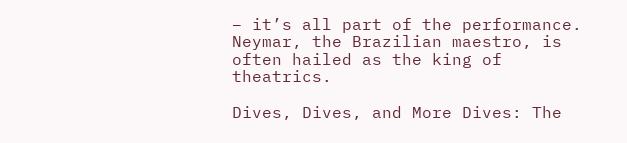– it’s all part of the performance. Neymar, the Brazilian maestro, is often hailed as the king of theatrics.

Dives, Dives, and More Dives: The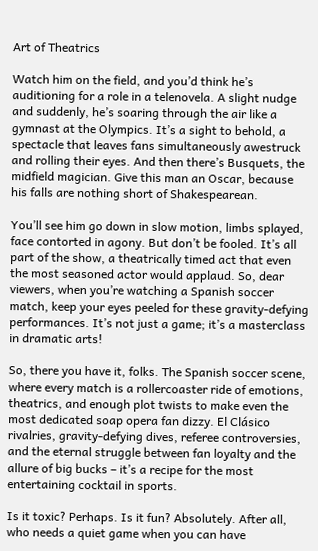Art of Theatrics

Watch him on the field, and you’d think he’s auditioning for a role in a telenovela. A slight nudge and suddenly, he’s soaring through the air like a gymnast at the Olympics. It’s a sight to behold, a spectacle that leaves fans simultaneously awestruck and rolling their eyes. And then there’s Busquets, the midfield magician. Give this man an Oscar, because his falls are nothing short of Shakespearean.

You’ll see him go down in slow motion, limbs splayed, face contorted in agony. But don’t be fooled. It’s all part of the show, a theatrically timed act that even the most seasoned actor would applaud. So, dear viewers, when you’re watching a Spanish soccer match, keep your eyes peeled for these gravity-defying performances. It’s not just a game; it’s a masterclass in dramatic arts!

So, there you have it, folks. The Spanish soccer scene, where every match is a rollercoaster ride of emotions, theatrics, and enough plot twists to make even the most dedicated soap opera fan dizzy. El Clásico rivalries, gravity-defying dives, referee controversies, and the eternal struggle between fan loyalty and the allure of big bucks – it’s a recipe for the most entertaining cocktail in sports.

Is it toxic? Perhaps. Is it fun? Absolutely. After all, who needs a quiet game when you can have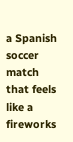a Spanish soccer match that feels like a fireworks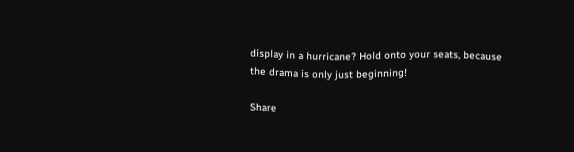display in a hurricane? Hold onto your seats, because the drama is only just beginning!

Share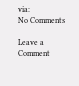via:
No Comments

Leave a Comment